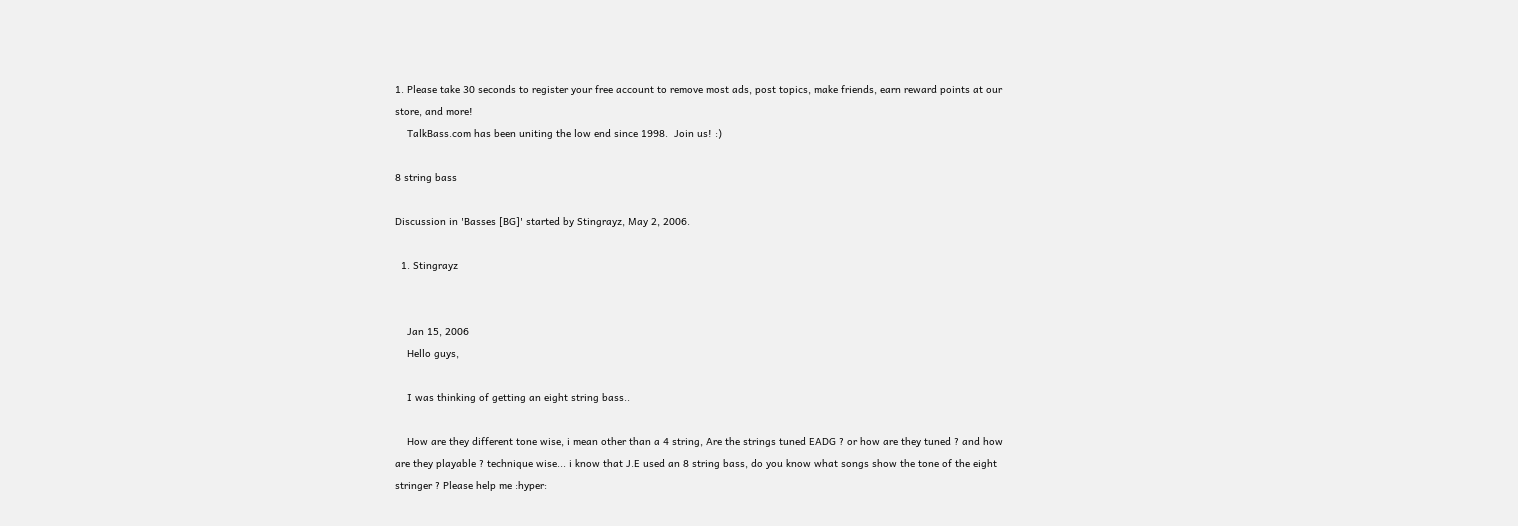1. Please take 30 seconds to register your free account to remove most ads, post topics, make friends, earn reward points at our store, and more!
    TalkBass.com has been uniting the low end since 1998.  Join us! :)

8 string bass

Discussion in 'Basses [BG]' started by Stingrayz, May 2, 2006.

  1. Stingrayz


    Jan 15, 2006
    Hello guys,

    I was thinking of getting an eight string bass..

    How are they different tone wise, i mean other than a 4 string, Are the strings tuned EADG ? or how are they tuned ? and how are they playable ? technique wise... i know that J.E used an 8 string bass, do you know what songs show the tone of the eight stringer ? Please help me :hyper: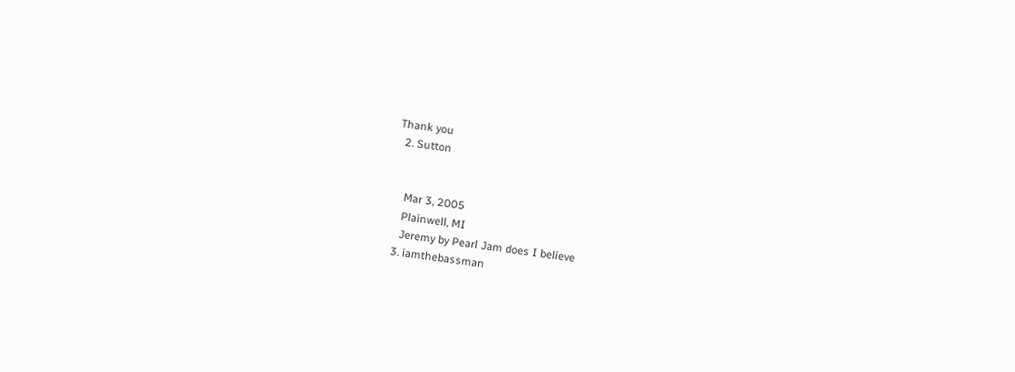Thank you
  2. Sutton


    Mar 3, 2005
    Plainwell, MI
    Jeremy by Pearl Jam does I believe
  3. iamthebassman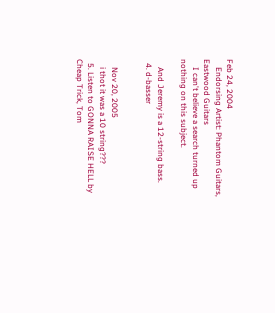Feb 24, 2004
    Endorsing Artist: Phantom Guitars, Eastwood Guitars
    I can't believe a search turned up nothing on this subject.

    And Jeremy is a 12-string bass.
  4. d-basser


    Nov 20, 2005
    i thot it was a 10 string???
  5. Listen to GONNA RAISE HELL by Cheap Trick, Tom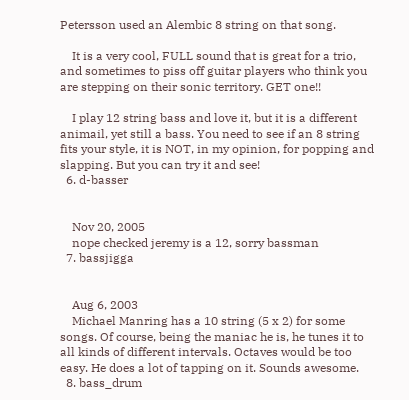Petersson used an Alembic 8 string on that song.

    It is a very cool, FULL sound that is great for a trio, and sometimes to piss off guitar players who think you are stepping on their sonic territory. GET one!!

    I play 12 string bass and love it, but it is a different animail, yet still a bass. You need to see if an 8 string fits your style, it is NOT, in my opinion, for popping and slapping. But you can try it and see!
  6. d-basser


    Nov 20, 2005
    nope checked jeremy is a 12, sorry bassman
  7. bassjigga


    Aug 6, 2003
    Michael Manring has a 10 string (5 x 2) for some songs. Of course, being the maniac he is, he tunes it to all kinds of different intervals. Octaves would be too easy. He does a lot of tapping on it. Sounds awesome.
  8. bass_drum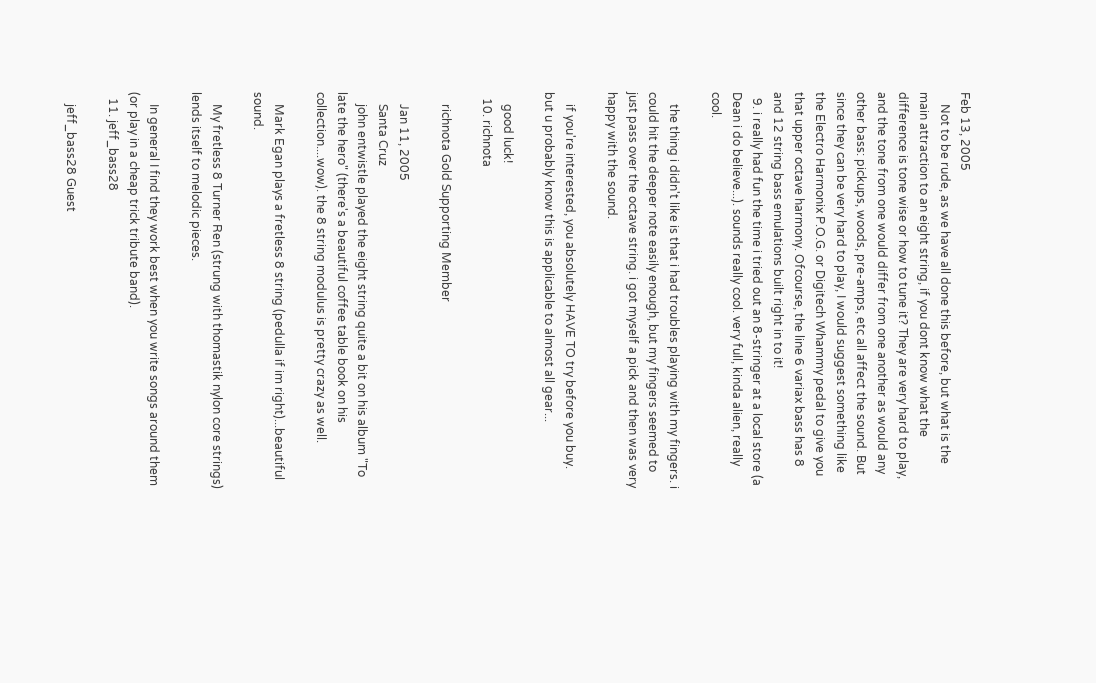Feb 13, 2005
    Not to be rude, as we have all done this before, but what is the main attraction to an eight string, if you dont know what the difference is tone wise or how to tune it? They are very hard to play, and the tone from one would differ from one another as would any other bass: pickups, woods, pre-amps, etc all affect the sound. But since they can be very hard to play, I would suggest something like the Electro Harmonix P.O.G. or Digitech Whammy pedal to give you that upper octave harmony. Ofcourse, the line 6 variax bass has 8 and 12 string bass emulations built right in to it!
  9. i really had fun the time i tried out an 8-stringer at a local store (a Dean i do believe...). sounds really cool. very full, kinda alien, really cool.

    the thing i didn't like is that i had troubles playing with my fingers. i could hit the deeper note easily enough, but my fingers seemed to just pass over the octave string. i got myself a pick and then was very happy with the sound.

    if you're interested, you absolutely HAVE TO try before you buy. but u probably know this is applicable to almost all gear...

    good luck!
  10. richnota

    richnota Gold Supporting Member

    Jan 11, 2005
    Santa Cruz
    john entwistle played the eight string quite a bit on his album "To late the hero" (there's a beautiful coffee table book on his collection....wow). the 8 string modulus is pretty crazy as well.

    Mark Egan plays a fretless 8 string (pedulla if im right)...beautiful sound.

    My fretless 8 Turner Ren (strung with thomastik nylon core strings) lends itself to melodic pieces.

    In general I find they work best when you write songs around them (or play in a cheap trick tribute band).
  11. jeff_bass28

    jeff_bass28 Guest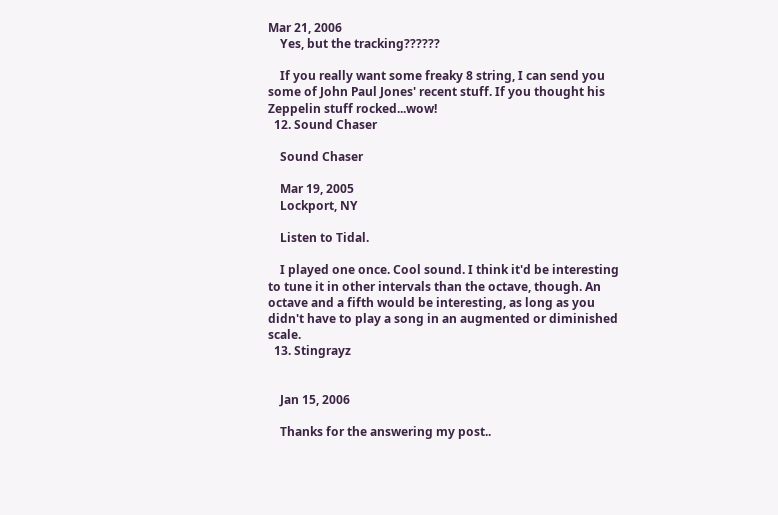Mar 21, 2006
    Yes, but the tracking??????

    If you really want some freaky 8 string, I can send you some of John Paul Jones' recent stuff. If you thought his Zeppelin stuff rocked...wow!
  12. Sound Chaser

    Sound Chaser

    Mar 19, 2005
    Lockport, NY

    Listen to Tidal.

    I played one once. Cool sound. I think it'd be interesting to tune it in other intervals than the octave, though. An octave and a fifth would be interesting, as long as you didn't have to play a song in an augmented or diminished scale.
  13. Stingrayz


    Jan 15, 2006

    Thanks for the answering my post..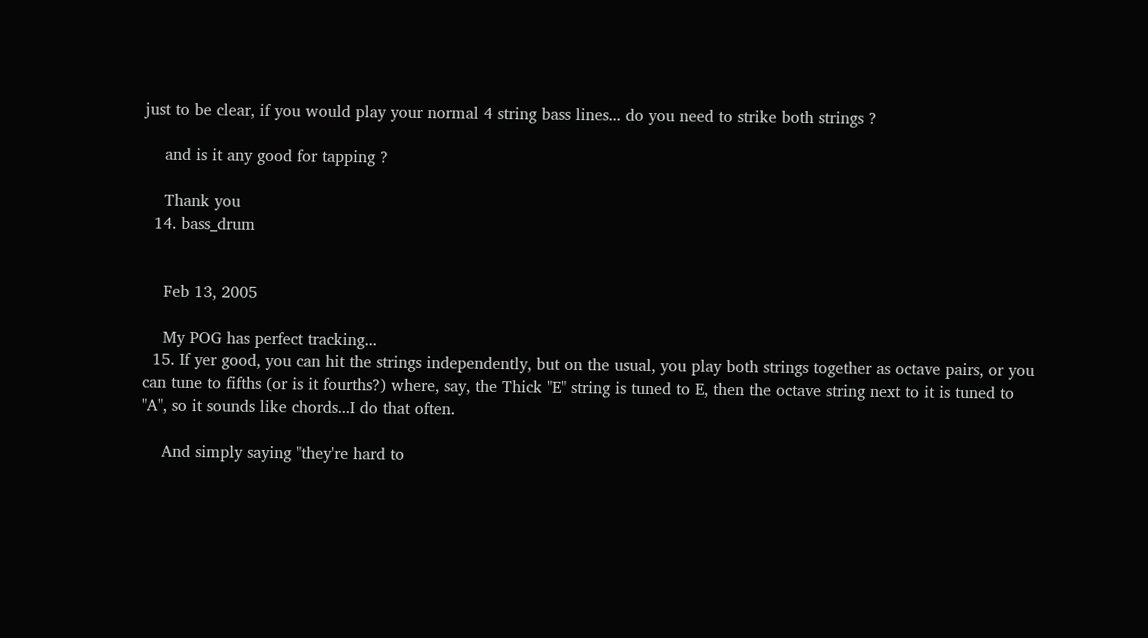just to be clear, if you would play your normal 4 string bass lines... do you need to strike both strings ?

    and is it any good for tapping ?

    Thank you
  14. bass_drum


    Feb 13, 2005

    My POG has perfect tracking...
  15. If yer good, you can hit the strings independently, but on the usual, you play both strings together as octave pairs, or you can tune to fifths (or is it fourths?) where, say, the Thick "E" string is tuned to E, then the octave string next to it is tuned to "A", so it sounds like chords...I do that often.

    And simply saying "they're hard to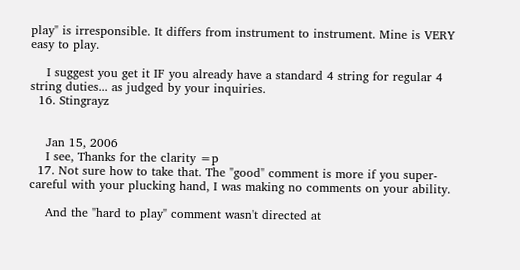play" is irresponsible. It differs from instrument to instrument. Mine is VERY easy to play.

    I suggest you get it IF you already have a standard 4 string for regular 4 string duties... as judged by your inquiries.
  16. Stingrayz


    Jan 15, 2006
    I see, Thanks for the clarity =p
  17. Not sure how to take that. The "good" comment is more if you super-careful with your plucking hand, I was making no comments on your ability.

    And the "hard to play" comment wasn't directed at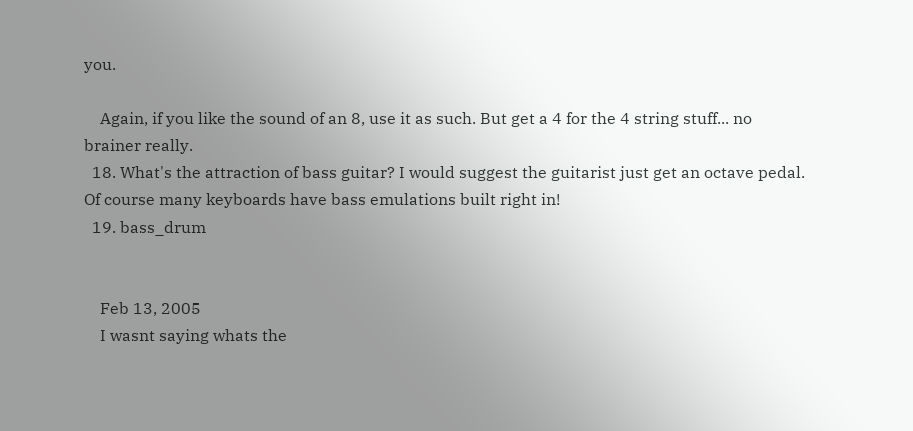you.

    Again, if you like the sound of an 8, use it as such. But get a 4 for the 4 string stuff... no brainer really.
  18. What's the attraction of bass guitar? I would suggest the guitarist just get an octave pedal. Of course many keyboards have bass emulations built right in!
  19. bass_drum


    Feb 13, 2005
    I wasnt saying whats the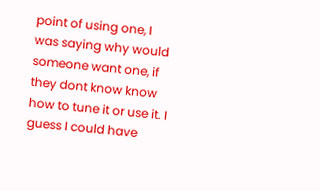point of using one, I was saying why would someone want one, if they dont know know how to tune it or use it. I guess I could have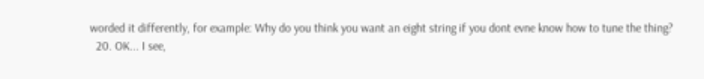worded it differently, for example: Why do you think you want an eight string if you dont evne know how to tune the thing?
  20. OK... I see,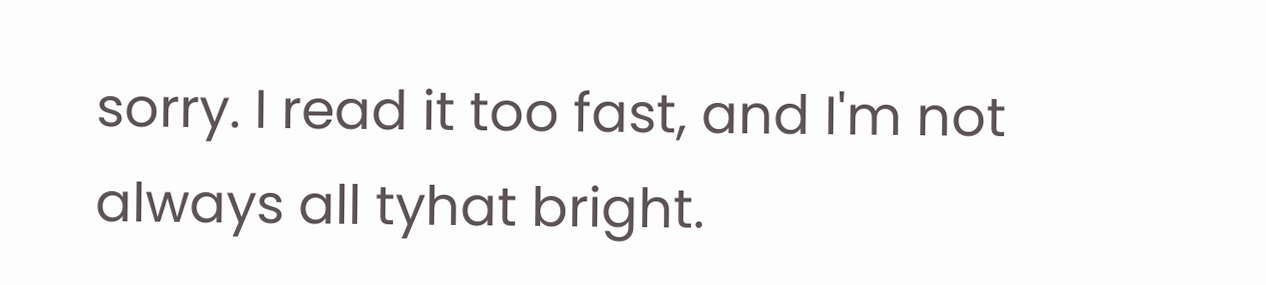sorry. I read it too fast, and I'm not always all tyhat bright.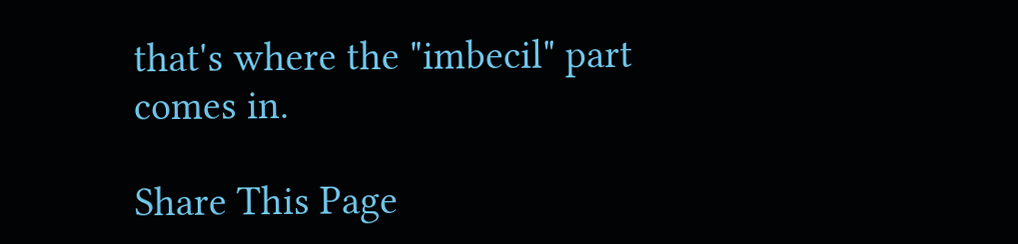that's where the "imbecil" part comes in.

Share This Page